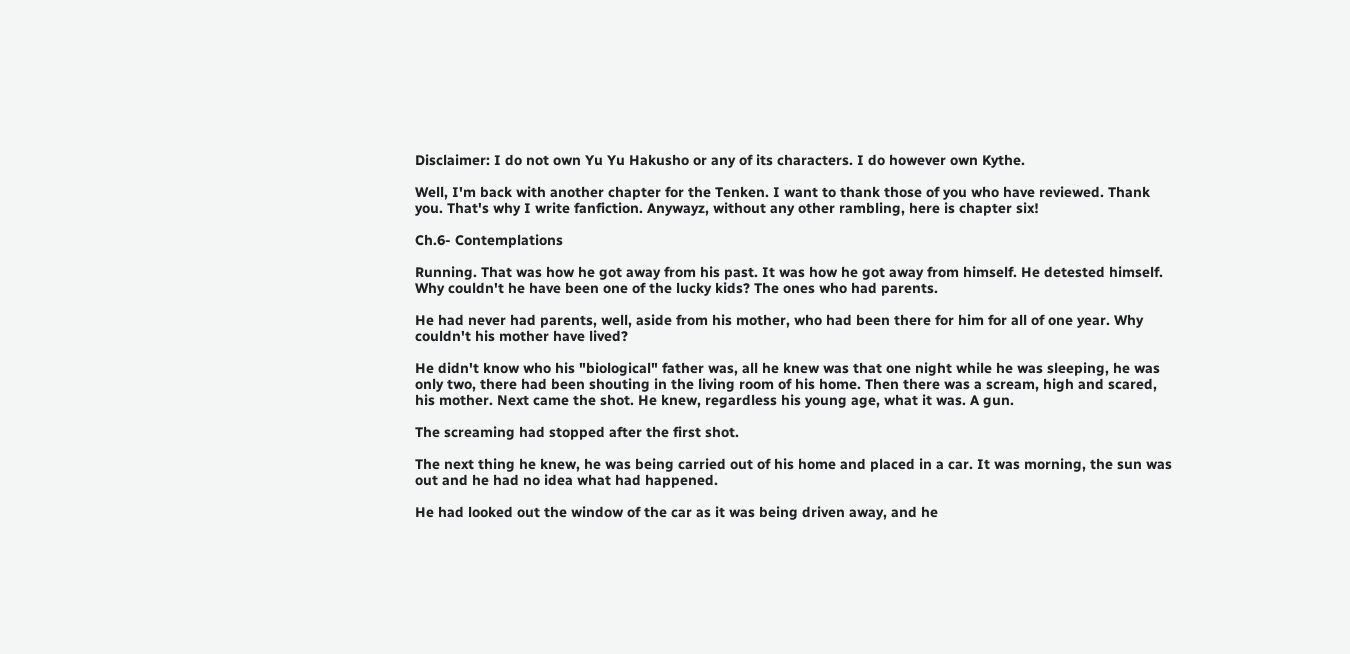Disclaimer: I do not own Yu Yu Hakusho or any of its characters. I do however own Kythe.

Well, I'm back with another chapter for the Tenken. I want to thank those of you who have reviewed. Thank you. That's why I write fanfiction. Anywayz, without any other rambling, here is chapter six!

Ch.6- Contemplations

Running. That was how he got away from his past. It was how he got away from himself. He detested himself. Why couldn't he have been one of the lucky kids? The ones who had parents.

He had never had parents, well, aside from his mother, who had been there for him for all of one year. Why couldn't his mother have lived?

He didn't know who his "biological" father was, all he knew was that one night while he was sleeping, he was only two, there had been shouting in the living room of his home. Then there was a scream, high and scared, his mother. Next came the shot. He knew, regardless his young age, what it was. A gun.

The screaming had stopped after the first shot.

The next thing he knew, he was being carried out of his home and placed in a car. It was morning, the sun was out and he had no idea what had happened.

He had looked out the window of the car as it was being driven away, and he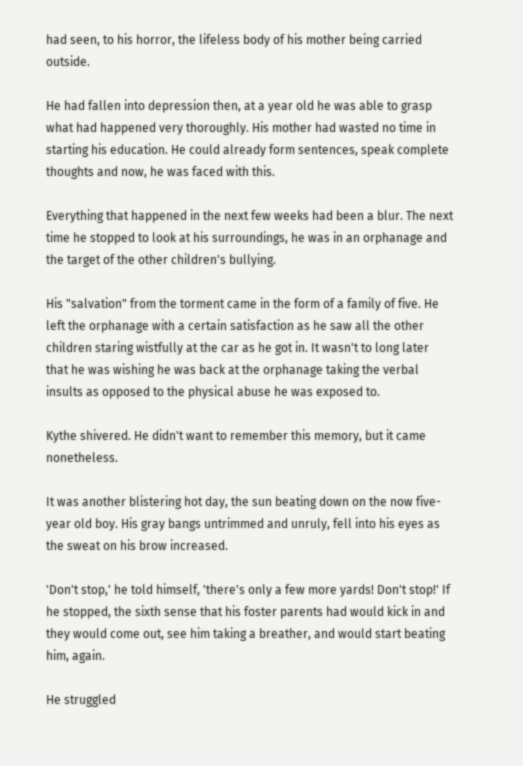had seen, to his horror, the lifeless body of his mother being carried outside.

He had fallen into depression then, at a year old he was able to grasp what had happened very thoroughly. His mother had wasted no time in starting his education. He could already form sentences, speak complete thoughts and now, he was faced with this.

Everything that happened in the next few weeks had been a blur. The next time he stopped to look at his surroundings, he was in an orphanage and the target of the other children's bullying.

His "salvation" from the torment came in the form of a family of five. He left the orphanage with a certain satisfaction as he saw all the other children staring wistfully at the car as he got in. It wasn't to long later that he was wishing he was back at the orphanage taking the verbal insults as opposed to the physical abuse he was exposed to.

Kythe shivered. He didn't want to remember this memory, but it came nonetheless.

It was another blistering hot day, the sun beating down on the now five-year old boy. His gray bangs untrimmed and unruly, fell into his eyes as the sweat on his brow increased.

'Don't stop,' he told himself, 'there's only a few more yards! Don't stop!' If he stopped, the sixth sense that his foster parents had would kick in and they would come out, see him taking a breather, and would start beating him, again.

He struggled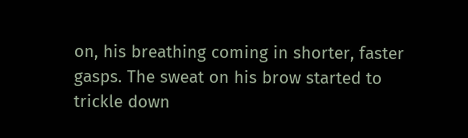on, his breathing coming in shorter, faster gasps. The sweat on his brow started to trickle down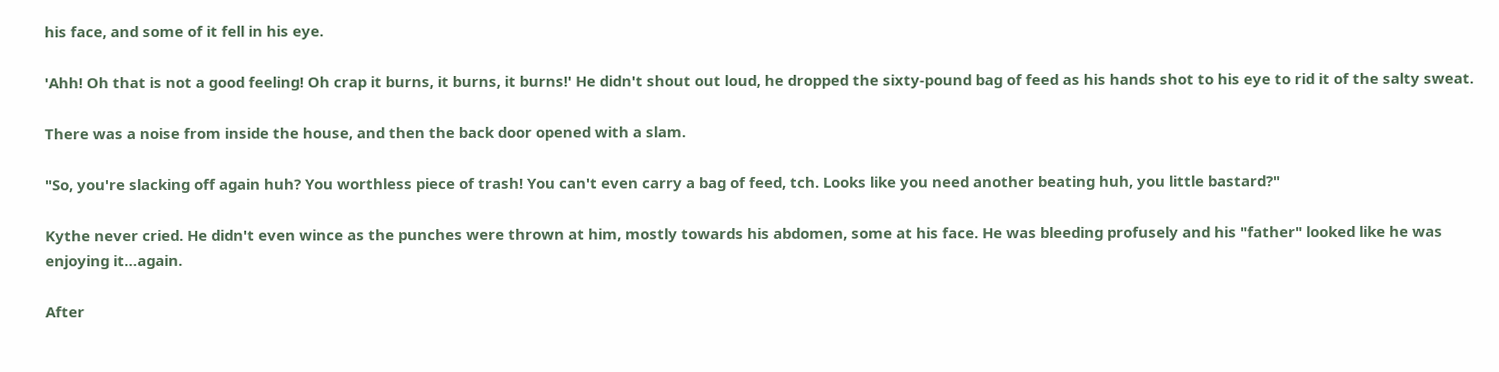his face, and some of it fell in his eye.

'Ahh! Oh that is not a good feeling! Oh crap it burns, it burns, it burns!' He didn't shout out loud, he dropped the sixty-pound bag of feed as his hands shot to his eye to rid it of the salty sweat.

There was a noise from inside the house, and then the back door opened with a slam.

"So, you're slacking off again huh? You worthless piece of trash! You can't even carry a bag of feed, tch. Looks like you need another beating huh, you little bastard?"

Kythe never cried. He didn't even wince as the punches were thrown at him, mostly towards his abdomen, some at his face. He was bleeding profusely and his "father" looked like he was enjoying it…again.

After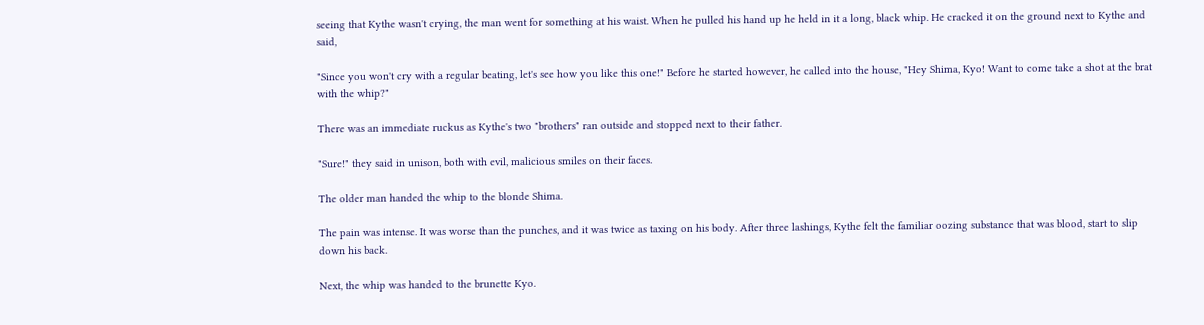seeing that Kythe wasn't crying, the man went for something at his waist. When he pulled his hand up he held in it a long, black whip. He cracked it on the ground next to Kythe and said,

"Since you won't cry with a regular beating, let's see how you like this one!" Before he started however, he called into the house, "Hey Shima, Kyo! Want to come take a shot at the brat with the whip?"

There was an immediate ruckus as Kythe's two "brothers" ran outside and stopped next to their father.

"Sure!" they said in unison, both with evil, malicious smiles on their faces.

The older man handed the whip to the blonde Shima.

The pain was intense. It was worse than the punches, and it was twice as taxing on his body. After three lashings, Kythe felt the familiar oozing substance that was blood, start to slip down his back.

Next, the whip was handed to the brunette Kyo.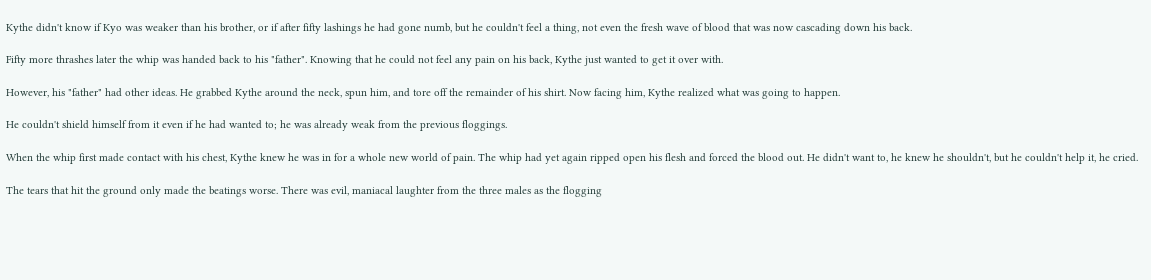Kythe didn't know if Kyo was weaker than his brother, or if after fifty lashings he had gone numb, but he couldn't feel a thing, not even the fresh wave of blood that was now cascading down his back.

Fifty more thrashes later the whip was handed back to his "father". Knowing that he could not feel any pain on his back, Kythe just wanted to get it over with.

However, his "father" had other ideas. He grabbed Kythe around the neck, spun him, and tore off the remainder of his shirt. Now facing him, Kythe realized what was going to happen.

He couldn't shield himself from it even if he had wanted to; he was already weak from the previous floggings.

When the whip first made contact with his chest, Kythe knew he was in for a whole new world of pain. The whip had yet again ripped open his flesh and forced the blood out. He didn't want to, he knew he shouldn't, but he couldn't help it, he cried.

The tears that hit the ground only made the beatings worse. There was evil, maniacal laughter from the three males as the flogging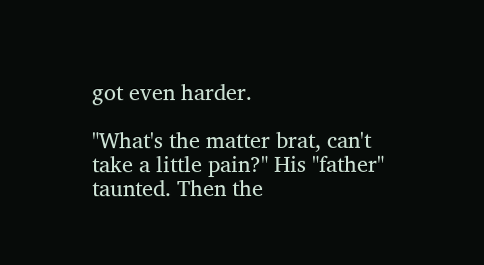got even harder.

"What's the matter brat, can't take a little pain?" His "father" taunted. Then the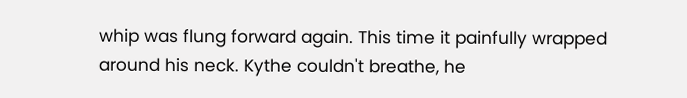whip was flung forward again. This time it painfully wrapped around his neck. Kythe couldn't breathe, he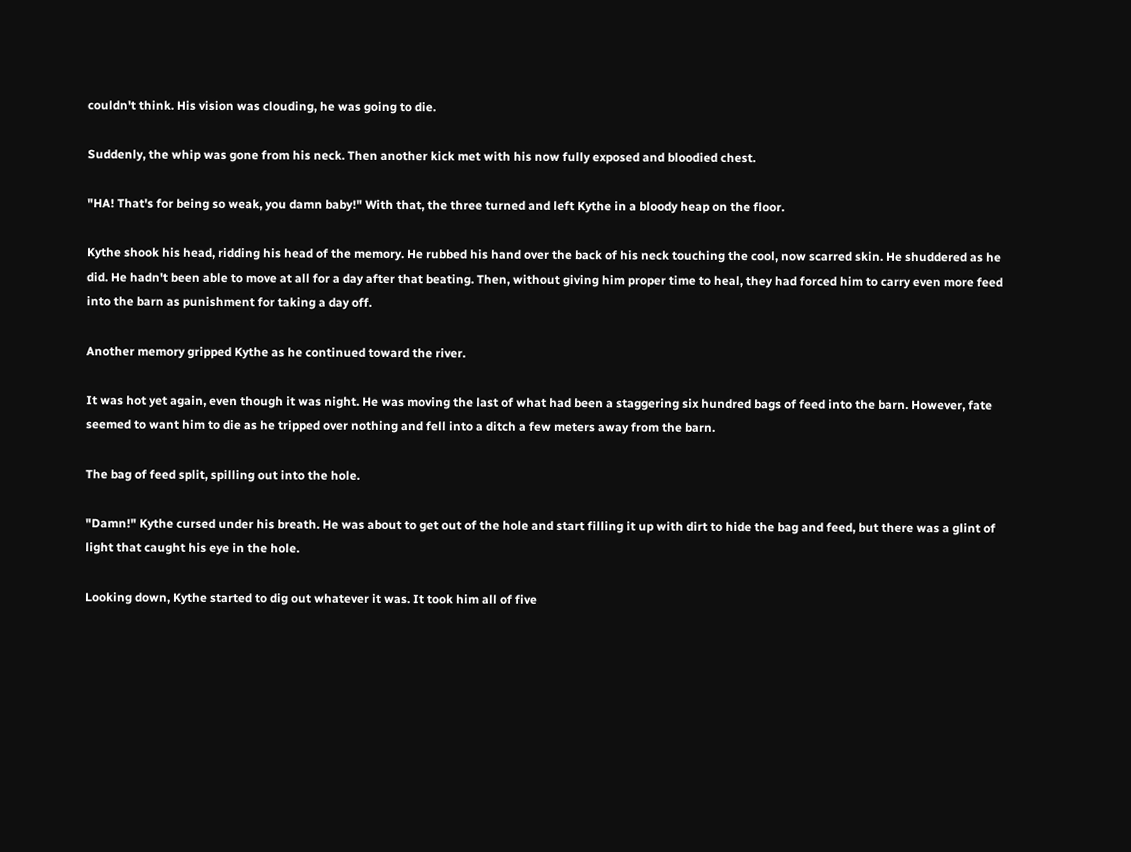couldn't think. His vision was clouding, he was going to die.

Suddenly, the whip was gone from his neck. Then another kick met with his now fully exposed and bloodied chest.

"HA! That's for being so weak, you damn baby!" With that, the three turned and left Kythe in a bloody heap on the floor.

Kythe shook his head, ridding his head of the memory. He rubbed his hand over the back of his neck touching the cool, now scarred skin. He shuddered as he did. He hadn't been able to move at all for a day after that beating. Then, without giving him proper time to heal, they had forced him to carry even more feed into the barn as punishment for taking a day off.

Another memory gripped Kythe as he continued toward the river.

It was hot yet again, even though it was night. He was moving the last of what had been a staggering six hundred bags of feed into the barn. However, fate seemed to want him to die as he tripped over nothing and fell into a ditch a few meters away from the barn.

The bag of feed split, spilling out into the hole.

"Damn!" Kythe cursed under his breath. He was about to get out of the hole and start filling it up with dirt to hide the bag and feed, but there was a glint of light that caught his eye in the hole.

Looking down, Kythe started to dig out whatever it was. It took him all of five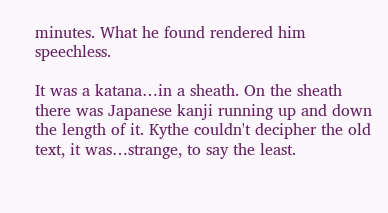minutes. What he found rendered him speechless.

It was a katana…in a sheath. On the sheath there was Japanese kanji running up and down the length of it. Kythe couldn't decipher the old text, it was…strange, to say the least.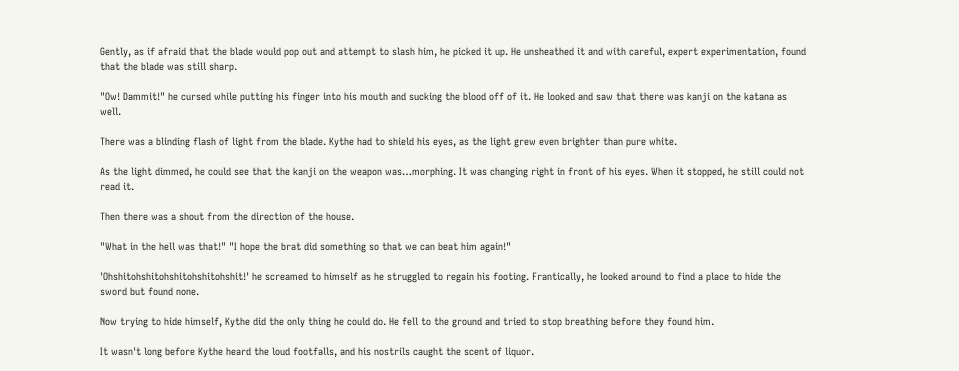Gently, as if afraid that the blade would pop out and attempt to slash him, he picked it up. He unsheathed it and with careful, expert experimentation, found that the blade was still sharp.

"Ow! Dammit!" he cursed while putting his finger into his mouth and sucking the blood off of it. He looked and saw that there was kanji on the katana as well.

There was a blinding flash of light from the blade. Kythe had to shield his eyes, as the light grew even brighter than pure white.

As the light dimmed, he could see that the kanji on the weapon was…morphing. It was changing right in front of his eyes. When it stopped, he still could not read it.

Then there was a shout from the direction of the house.

"What in the hell was that!" "I hope the brat did something so that we can beat him again!"

'Ohshitohshitohshitohshitohshit!' he screamed to himself as he struggled to regain his footing. Frantically, he looked around to find a place to hide the sword but found none.

Now trying to hide himself, Kythe did the only thing he could do. He fell to the ground and tried to stop breathing before they found him.

It wasn't long before Kythe heard the loud footfalls, and his nostrils caught the scent of liquor.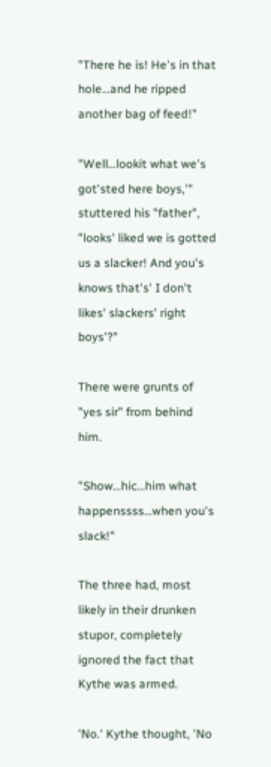"There he is! He's in that hole…and he ripped another bag of feed!"

"Well…lookit what we's got'sted here boys,'" stuttered his "father", "looks' liked we is gotted us a slacker! And you's knows that's' I don't likes' slackers' right boys'?"

There were grunts of "yes sir" from behind him.

"Show…hic…him what happenssss…when you's slack!"

The three had, most likely in their drunken stupor, completely ignored the fact that Kythe was armed.

'No.' Kythe thought, 'No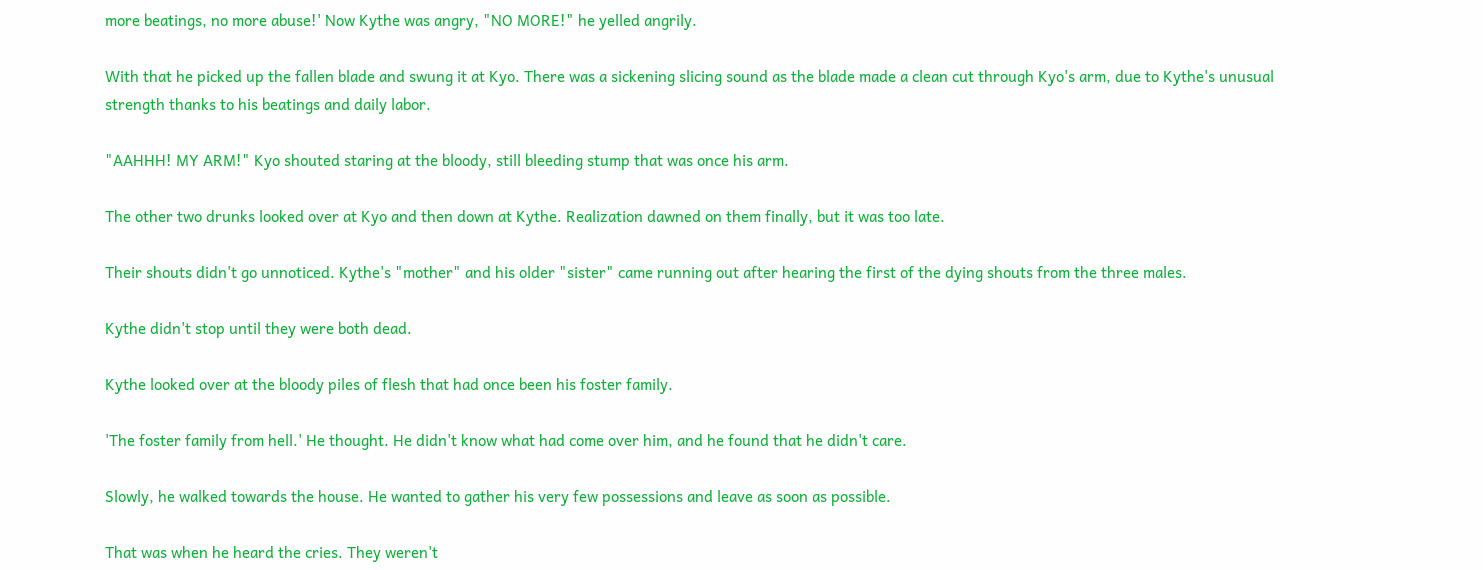more beatings, no more abuse!' Now Kythe was angry, "NO MORE!" he yelled angrily.

With that he picked up the fallen blade and swung it at Kyo. There was a sickening slicing sound as the blade made a clean cut through Kyo's arm, due to Kythe's unusual strength thanks to his beatings and daily labor.

"AAHHH! MY ARM!" Kyo shouted staring at the bloody, still bleeding stump that was once his arm.

The other two drunks looked over at Kyo and then down at Kythe. Realization dawned on them finally, but it was too late.

Their shouts didn't go unnoticed. Kythe's "mother" and his older "sister" came running out after hearing the first of the dying shouts from the three males.

Kythe didn't stop until they were both dead.

Kythe looked over at the bloody piles of flesh that had once been his foster family.

'The foster family from hell.' He thought. He didn't know what had come over him, and he found that he didn't care.

Slowly, he walked towards the house. He wanted to gather his very few possessions and leave as soon as possible.

That was when he heard the cries. They weren't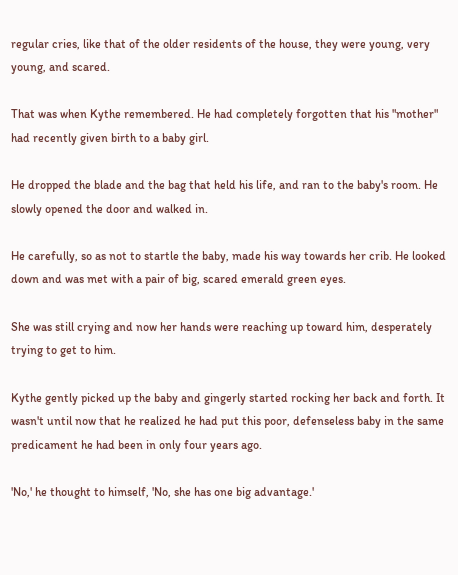regular cries, like that of the older residents of the house, they were young, very young, and scared.

That was when Kythe remembered. He had completely forgotten that his "mother" had recently given birth to a baby girl.

He dropped the blade and the bag that held his life, and ran to the baby's room. He slowly opened the door and walked in.

He carefully, so as not to startle the baby, made his way towards her crib. He looked down and was met with a pair of big, scared emerald green eyes.

She was still crying and now her hands were reaching up toward him, desperately trying to get to him.

Kythe gently picked up the baby and gingerly started rocking her back and forth. It wasn't until now that he realized he had put this poor, defenseless baby in the same predicament he had been in only four years ago.

'No,' he thought to himself, 'No, she has one big advantage.'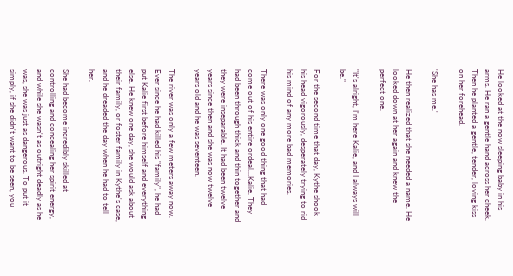He looked at the now sleeping baby in his arms. He ran a gentle hand across her cheek. Then he planted a gentle, tender, loving kiss on her forehead.

'She has me.'

He then realized that she needed a name. He looked down at her again and knew the perfect one.

"It's alright, I'm here Kalie, and I always will be."

For the second time that day, Kythe shook his head vigorously, desperately trying to rid his mind of any more bad memories.

There was only one good thing that had come out of his entire ordeal…Kalie. They had been through thick and thin together and they were inseparable. It had been twelve years since then and she was now twelve years old and he was seventeen.

The river was only a few meters away now. Ever since he had killed his "family", he had put Kalie first before himself and everything else. He knew one day, she would ask about their family, or foster family in Kythe's case, and he dreaded the day when he had to tell her.

She had become incredibly skilled at controlling and concealing her spirit energy, and while she wasn't as outright deadly as he was, she was just as dangerous. To put it simply, if she didn't want to be seen, you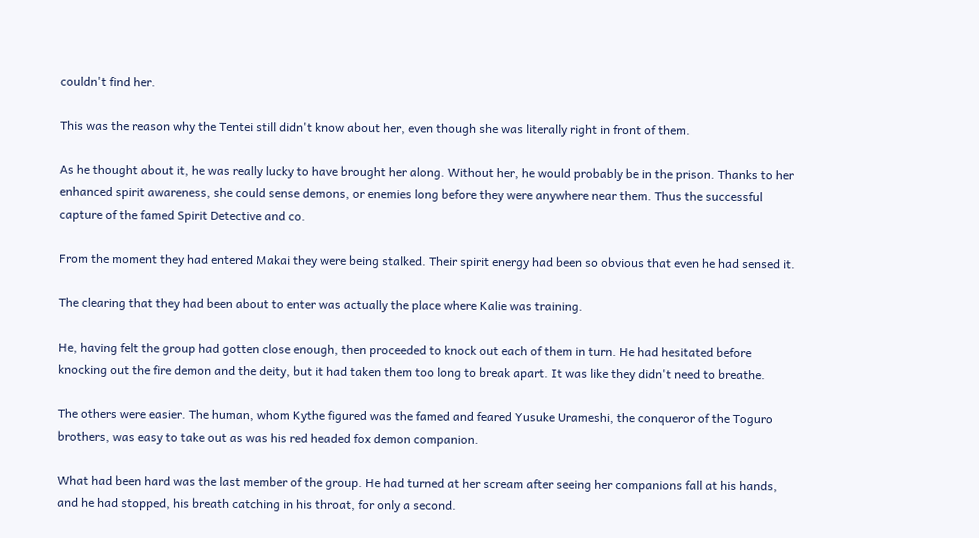couldn't find her.

This was the reason why the Tentei still didn't know about her, even though she was literally right in front of them.

As he thought about it, he was really lucky to have brought her along. Without her, he would probably be in the prison. Thanks to her enhanced spirit awareness, she could sense demons, or enemies long before they were anywhere near them. Thus the successful capture of the famed Spirit Detective and co.

From the moment they had entered Makai they were being stalked. Their spirit energy had been so obvious that even he had sensed it.

The clearing that they had been about to enter was actually the place where Kalie was training.

He, having felt the group had gotten close enough, then proceeded to knock out each of them in turn. He had hesitated before knocking out the fire demon and the deity, but it had taken them too long to break apart. It was like they didn't need to breathe.

The others were easier. The human, whom Kythe figured was the famed and feared Yusuke Urameshi, the conqueror of the Toguro brothers, was easy to take out as was his red headed fox demon companion.

What had been hard was the last member of the group. He had turned at her scream after seeing her companions fall at his hands, and he had stopped, his breath catching in his throat, for only a second.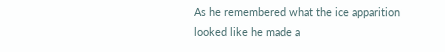As he remembered what the ice apparition looked like he made a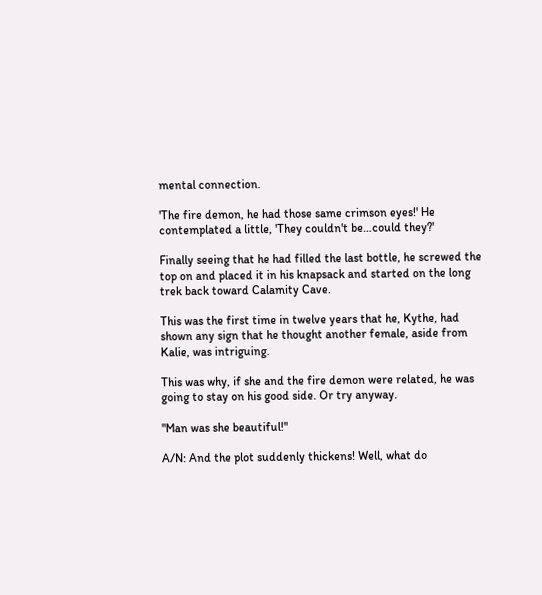mental connection.

'The fire demon, he had those same crimson eyes!' He contemplated a little, 'They couldn't be…could they?'

Finally seeing that he had filled the last bottle, he screwed the top on and placed it in his knapsack and started on the long trek back toward Calamity Cave.

This was the first time in twelve years that he, Kythe, had shown any sign that he thought another female, aside from Kalie, was intriguing.

This was why, if she and the fire demon were related, he was going to stay on his good side. Or try anyway.

"Man was she beautiful!"

A/N: And the plot suddenly thickens! Well, what do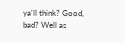ya'll think? Good, bad? Well as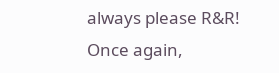always please R&R! Once again,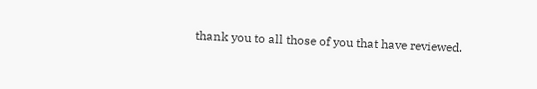thank you to all those of you that have reviewed.